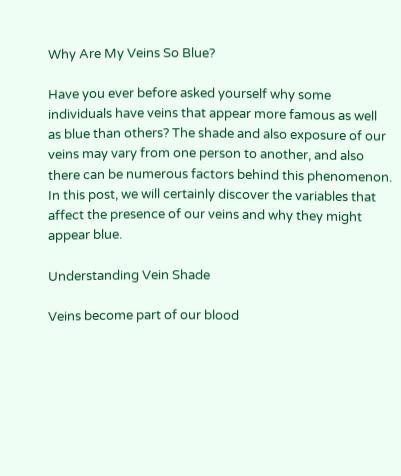Why Are My Veins So Blue?

Have you ever before asked yourself why some individuals have veins that appear more famous as well as blue than others? The shade and also exposure of our veins may vary from one person to another, and also there can be numerous factors behind this phenomenon. In this post, we will certainly discover the variables that affect the presence of our veins and why they might appear blue.

Understanding Vein Shade

Veins become part of our blood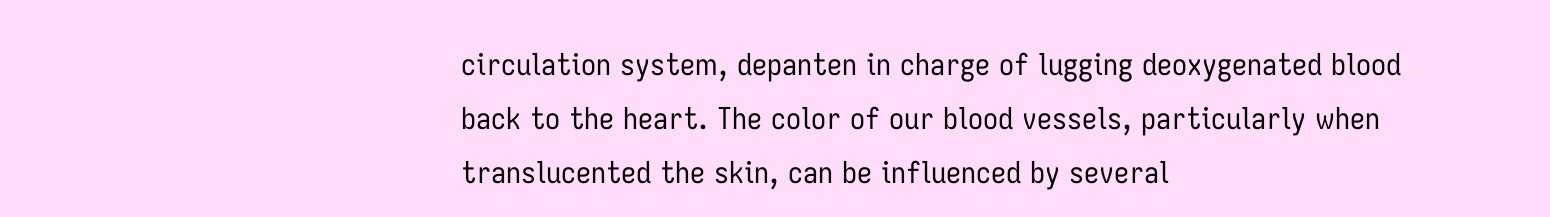circulation system, depanten in charge of lugging deoxygenated blood back to the heart. The color of our blood vessels, particularly when translucented the skin, can be influenced by several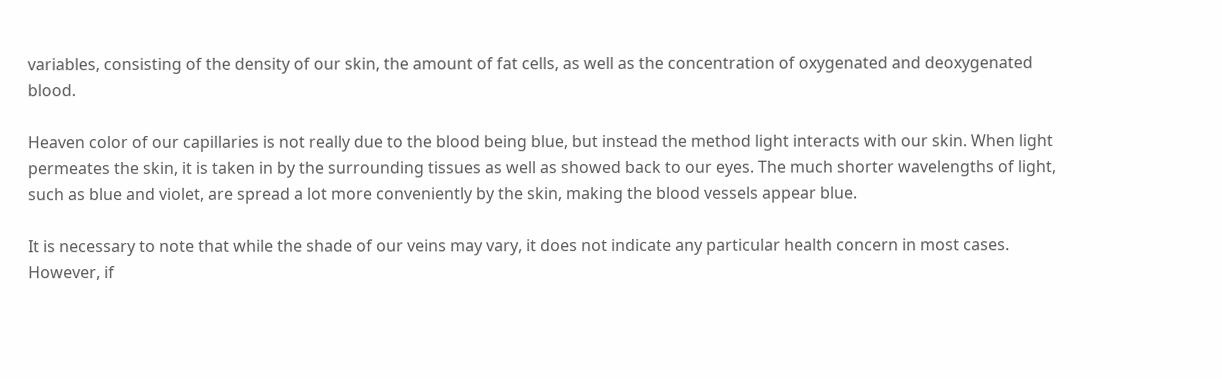variables, consisting of the density of our skin, the amount of fat cells, as well as the concentration of oxygenated and deoxygenated blood.

Heaven color of our capillaries is not really due to the blood being blue, but instead the method light interacts with our skin. When light permeates the skin, it is taken in by the surrounding tissues as well as showed back to our eyes. The much shorter wavelengths of light, such as blue and violet, are spread a lot more conveniently by the skin, making the blood vessels appear blue.

It is necessary to note that while the shade of our veins may vary, it does not indicate any particular health concern in most cases. However, if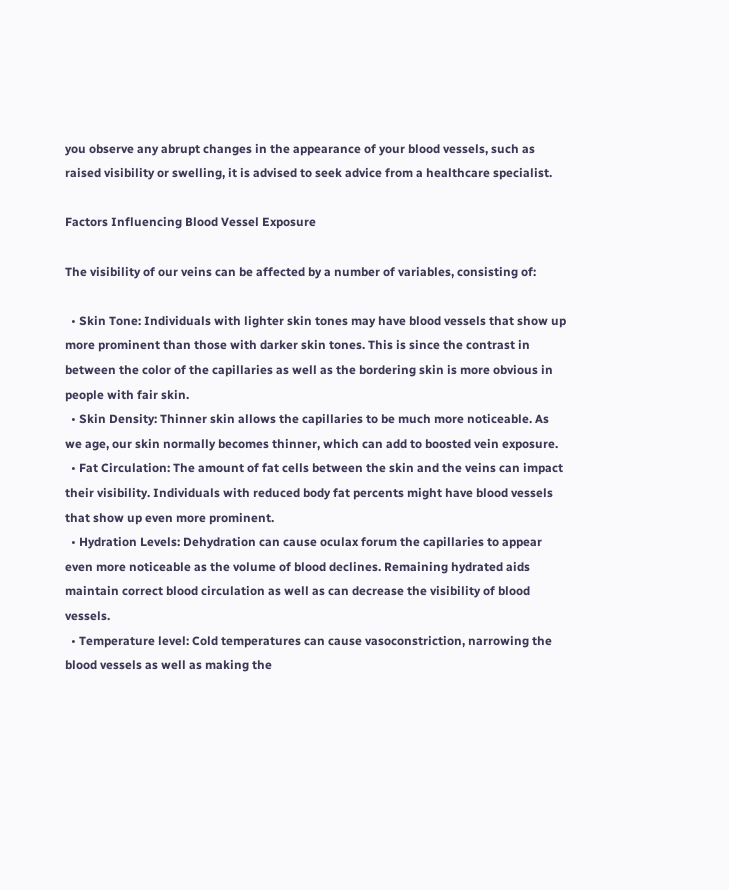you observe any abrupt changes in the appearance of your blood vessels, such as raised visibility or swelling, it is advised to seek advice from a healthcare specialist.

Factors Influencing Blood Vessel Exposure

The visibility of our veins can be affected by a number of variables, consisting of:

  • Skin Tone: Individuals with lighter skin tones may have blood vessels that show up more prominent than those with darker skin tones. This is since the contrast in between the color of the capillaries as well as the bordering skin is more obvious in people with fair skin.
  • Skin Density: Thinner skin allows the capillaries to be much more noticeable. As we age, our skin normally becomes thinner, which can add to boosted vein exposure.
  • Fat Circulation: The amount of fat cells between the skin and the veins can impact their visibility. Individuals with reduced body fat percents might have blood vessels that show up even more prominent.
  • Hydration Levels: Dehydration can cause oculax forum the capillaries to appear even more noticeable as the volume of blood declines. Remaining hydrated aids maintain correct blood circulation as well as can decrease the visibility of blood vessels.
  • Temperature level: Cold temperatures can cause vasoconstriction, narrowing the blood vessels as well as making the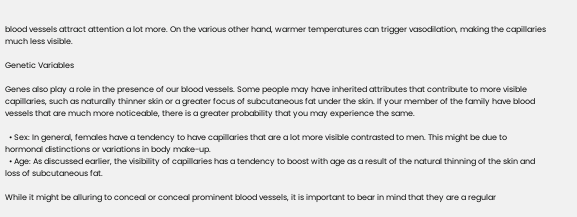blood vessels attract attention a lot more. On the various other hand, warmer temperatures can trigger vasodilation, making the capillaries much less visible.

Genetic Variables

Genes also play a role in the presence of our blood vessels. Some people may have inherited attributes that contribute to more visible capillaries, such as naturally thinner skin or a greater focus of subcutaneous fat under the skin. If your member of the family have blood vessels that are much more noticeable, there is a greater probability that you may experience the same.

  • Sex: In general, females have a tendency to have capillaries that are a lot more visible contrasted to men. This might be due to hormonal distinctions or variations in body make-up.
  • Age: As discussed earlier, the visibility of capillaries has a tendency to boost with age as a result of the natural thinning of the skin and loss of subcutaneous fat.

While it might be alluring to conceal or conceal prominent blood vessels, it is important to bear in mind that they are a regular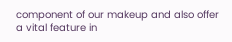component of our makeup and also offer a vital feature in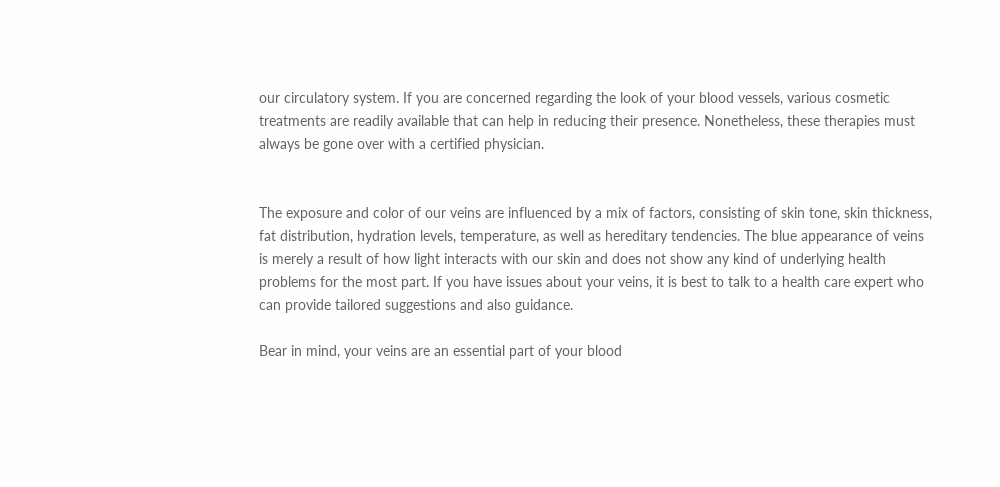our circulatory system. If you are concerned regarding the look of your blood vessels, various cosmetic treatments are readily available that can help in reducing their presence. Nonetheless, these therapies must always be gone over with a certified physician.


The exposure and color of our veins are influenced by a mix of factors, consisting of skin tone, skin thickness, fat distribution, hydration levels, temperature, as well as hereditary tendencies. The blue appearance of veins is merely a result of how light interacts with our skin and does not show any kind of underlying health problems for the most part. If you have issues about your veins, it is best to talk to a health care expert who can provide tailored suggestions and also guidance.

Bear in mind, your veins are an essential part of your blood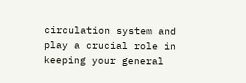circulation system and play a crucial role in keeping your general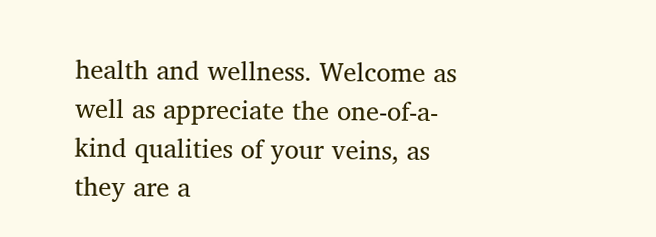health and wellness. Welcome as well as appreciate the one-of-a-kind qualities of your veins, as they are a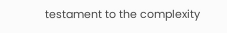testament to the complexity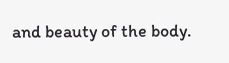and beauty of the body.